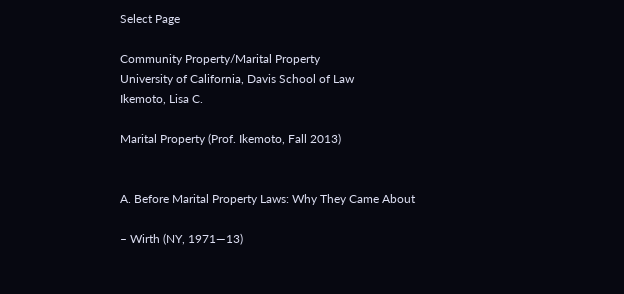Select Page

Community Property/Marital Property
University of California, Davis School of Law
Ikemoto, Lisa C.

Marital Property (Prof. Ikemoto, Fall 2013)


A. Before Marital Property Laws: Why They Came About

– Wirth (NY, 1971—13)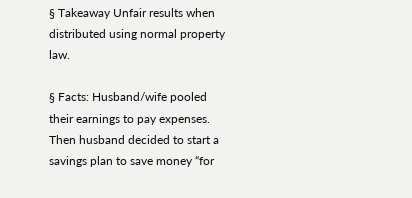§ Takeaway Unfair results when distributed using normal property law.

§ Facts: Husband/wife pooled their earnings to pay expenses. Then husband decided to start a savings plan to save money “for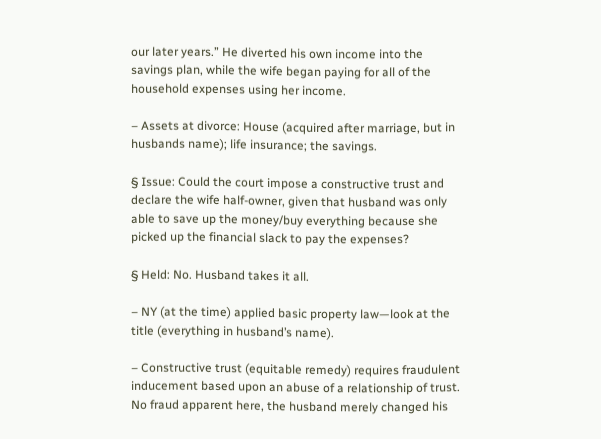our later years.” He diverted his own income into the savings plan, while the wife began paying for all of the household expenses using her income.

– Assets at divorce: House (acquired after marriage, but in husbands name); life insurance; the savings.

§ Issue: Could the court impose a constructive trust and declare the wife half-owner, given that husband was only able to save up the money/buy everything because she picked up the financial slack to pay the expenses?

§ Held: No. Husband takes it all.

– NY (at the time) applied basic property law—look at the title (everything in husband’s name).

– Constructive trust (equitable remedy) requires fraudulent inducement based upon an abuse of a relationship of trust. No fraud apparent here, the husband merely changed his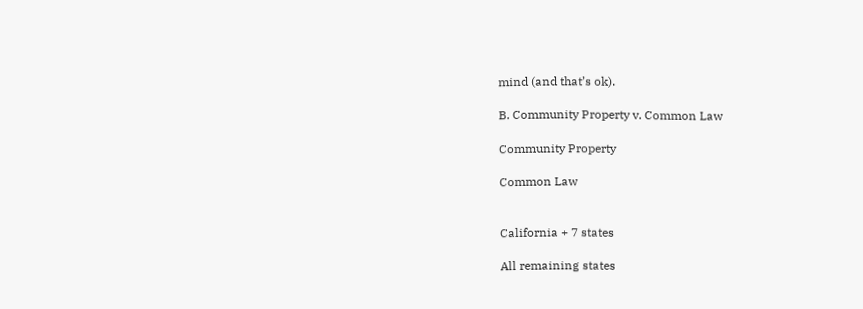mind (and that’s ok).

B. Community Property v. Common Law

Community Property

Common Law


California + 7 states

All remaining states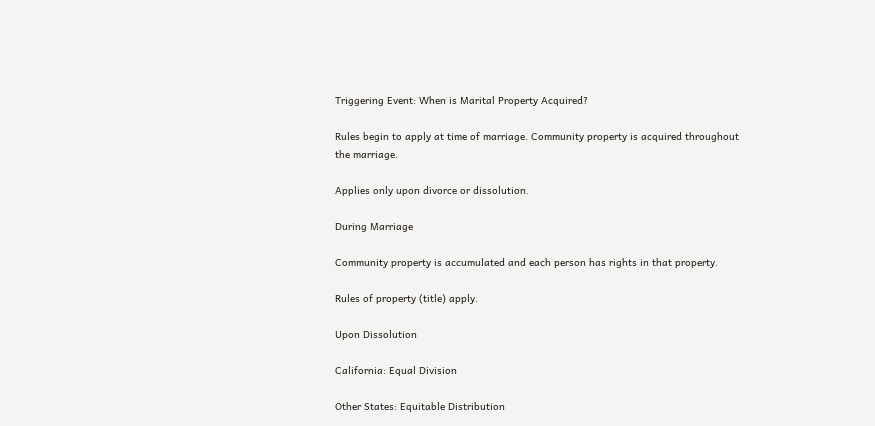Triggering Event: When is Marital Property Acquired?

Rules begin to apply at time of marriage. Community property is acquired throughout the marriage.

Applies only upon divorce or dissolution.

During Marriage

Community property is accumulated and each person has rights in that property.

Rules of property (title) apply.

Upon Dissolution

California: Equal Division

Other States: Equitable Distribution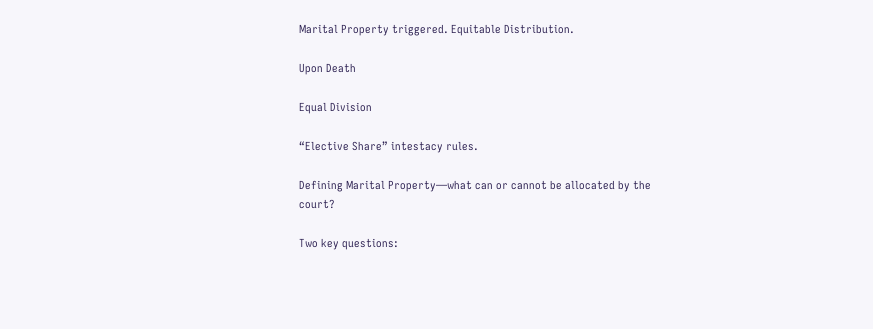Marital Property triggered. Equitable Distribution.

Upon Death

Equal Division

“Elective Share” intestacy rules.

Defining Marital Property—what can or cannot be allocated by the court?

Two key questions: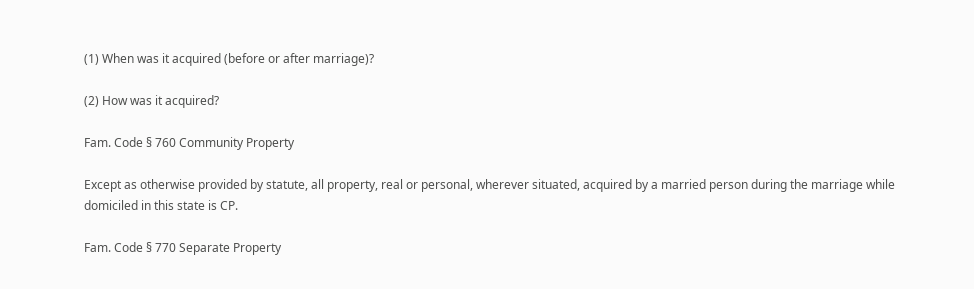(1) When was it acquired (before or after marriage)?

(2) How was it acquired?

Fam. Code § 760 Community Property

Except as otherwise provided by statute, all property, real or personal, wherever situated, acquired by a married person during the marriage while domiciled in this state is CP.

Fam. Code § 770 Separate Property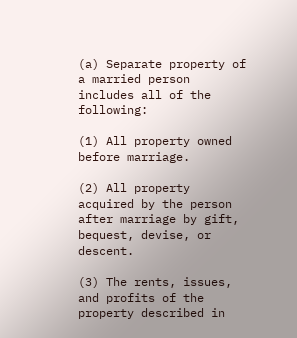(a) Separate property of a married person includes all of the following:

(1) All property owned before marriage.

(2) All property acquired by the person after marriage by gift, bequest, devise, or descent.

(3) The rents, issues, and profits of the property described in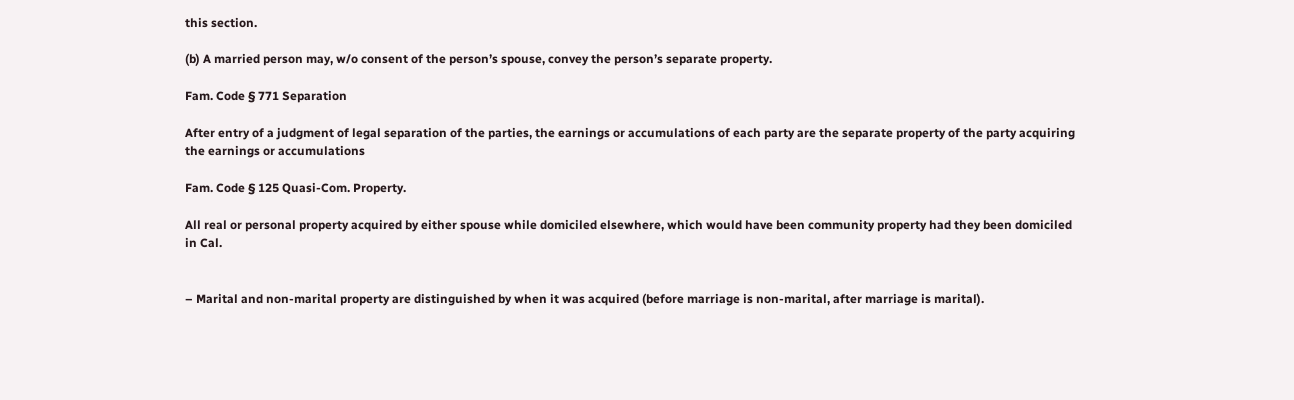this section.

(b) A married person may, w/o consent of the person’s spouse, convey the person’s separate property.

Fam. Code § 771 Separation

After entry of a judgment of legal separation of the parties, the earnings or accumulations of each party are the separate property of the party acquiring the earnings or accumulations

Fam. Code § 125 Quasi-Com. Property.

All real or personal property acquired by either spouse while domiciled elsewhere, which would have been community property had they been domiciled in Cal.


– Marital and non-marital property are distinguished by when it was acquired (before marriage is non-marital, after marriage is marital).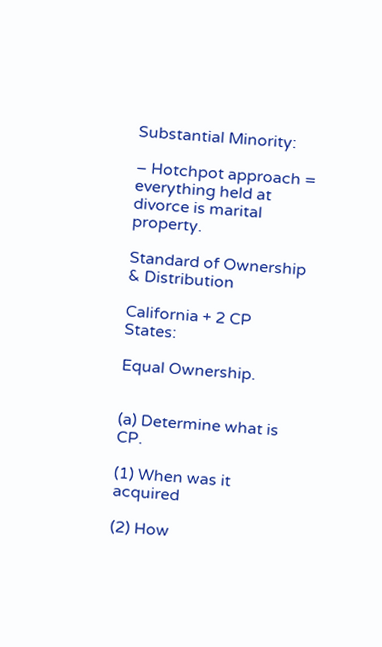Substantial Minority:

– Hotchpot approach = everything held at divorce is marital property.

Standard of Ownership & Distribution

California + 2 CP States:

Equal Ownership.


(a) Determine what is CP.

(1) When was it acquired

(2) How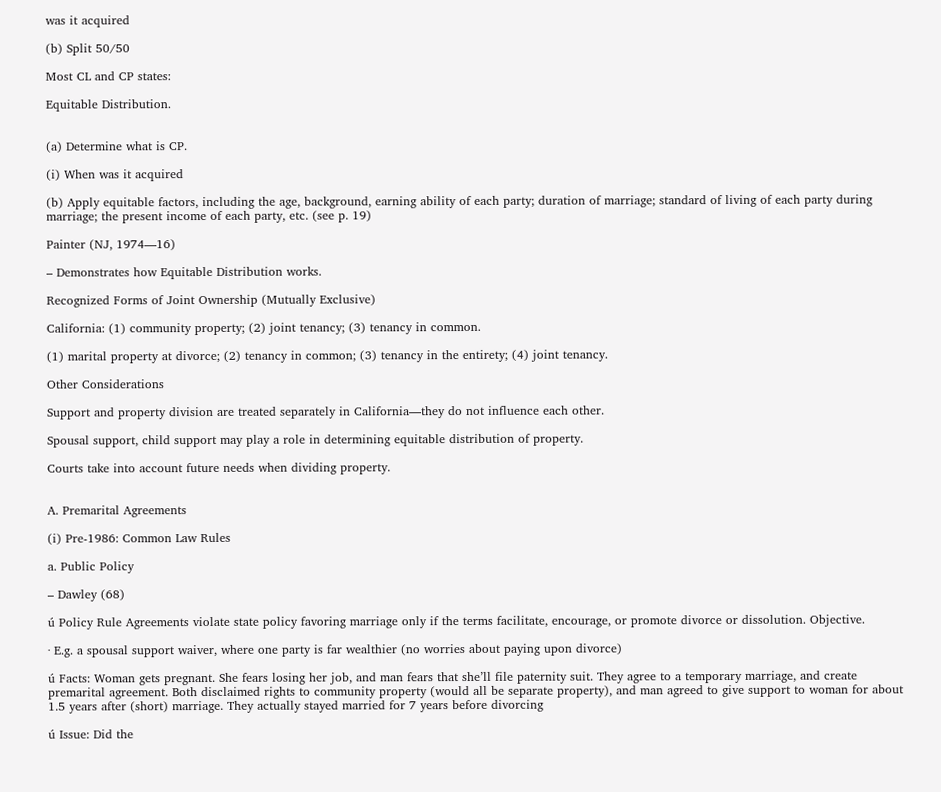was it acquired

(b) Split 50/50

Most CL and CP states:

Equitable Distribution.


(a) Determine what is CP.

(i) When was it acquired

(b) Apply equitable factors, including the age, background, earning ability of each party; duration of marriage; standard of living of each party during marriage; the present income of each party, etc. (see p. 19)

Painter (NJ, 1974—16)

– Demonstrates how Equitable Distribution works.

Recognized Forms of Joint Ownership (Mutually Exclusive)

California: (1) community property; (2) joint tenancy; (3) tenancy in common.

(1) marital property at divorce; (2) tenancy in common; (3) tenancy in the entirety; (4) joint tenancy.

Other Considerations

Support and property division are treated separately in California—they do not influence each other.

Spousal support, child support may play a role in determining equitable distribution of property.

Courts take into account future needs when dividing property.


A. Premarital Agreements

(i) Pre-1986: Common Law Rules

a. Public Policy

– Dawley (68)

ú Policy Rule Agreements violate state policy favoring marriage only if the terms facilitate, encourage, or promote divorce or dissolution. Objective.

· E.g. a spousal support waiver, where one party is far wealthier (no worries about paying upon divorce)

ú Facts: Woman gets pregnant. She fears losing her job, and man fears that she’ll file paternity suit. They agree to a temporary marriage, and create premarital agreement. Both disclaimed rights to community property (would all be separate property), and man agreed to give support to woman for about 1.5 years after (short) marriage. They actually stayed married for 7 years before divorcing

ú Issue: Did the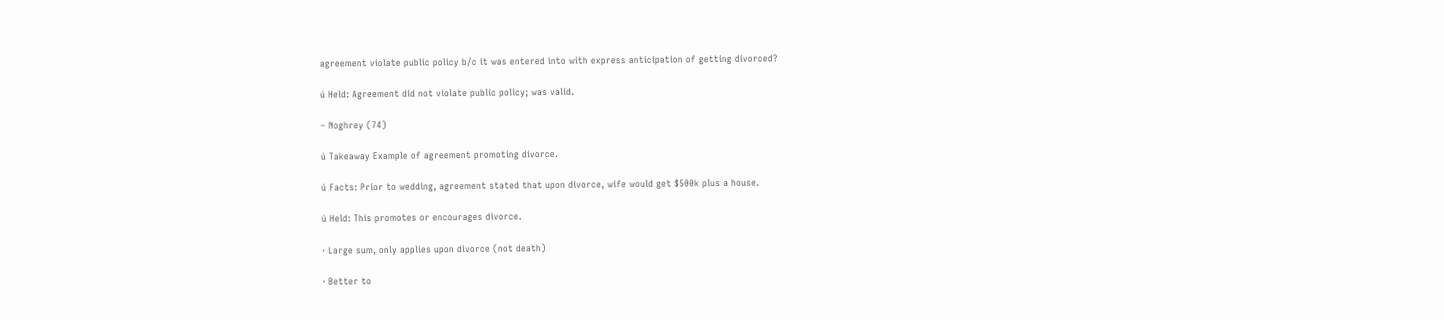agreement violate public policy b/c it was entered into with express anticipation of getting divorced?

ú Held: Agreement did not violate public policy; was valid.

– Noghrey (74)

ú Takeaway Example of agreement promoting divorce.

ú Facts: Prior to wedding, agreement stated that upon divorce, wife would get $500k plus a house.

ú Held: This promotes or encourages divorce.

· Large sum, only applies upon divorce (not death)

· Better to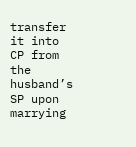transfer it into CP from the husband’s SP upon marrying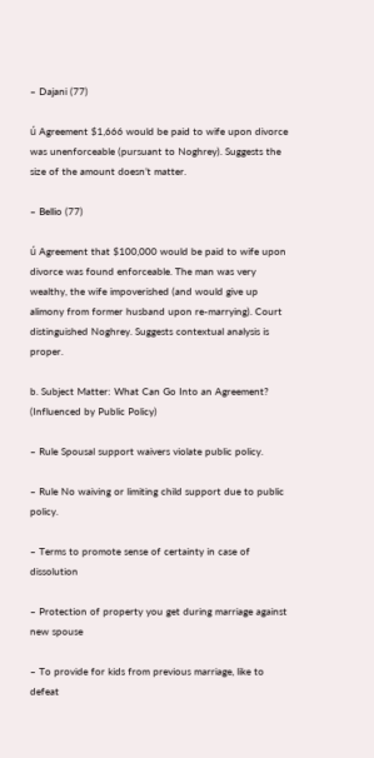– Dajani (77)

ú Agreement $1,666 would be paid to wife upon divorce was unenforceable (pursuant to Noghrey). Suggests the size of the amount doesn’t matter.

– Bellio (77)

ú Agreement that $100,000 would be paid to wife upon divorce was found enforceable. The man was very wealthy, the wife impoverished (and would give up alimony from former husband upon re-marrying). Court distinguished Noghrey. Suggests contextual analysis is proper.

b. Subject Matter: What Can Go Into an Agreement? (Influenced by Public Policy)

– Rule Spousal support waivers violate public policy.

– Rule No waiving or limiting child support due to public policy.

– Terms to promote sense of certainty in case of dissolution

– Protection of property you get during marriage against new spouse

– To provide for kids from previous marriage, like to defeat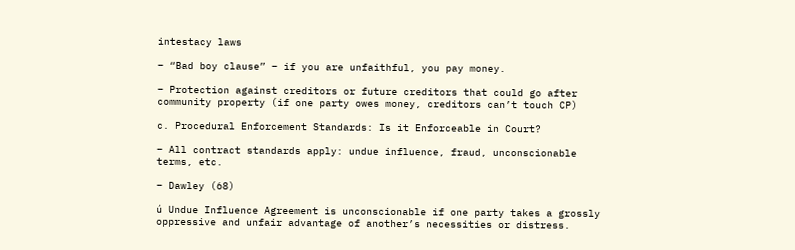intestacy laws

– “Bad boy clause” – if you are unfaithful, you pay money.

– Protection against creditors or future creditors that could go after community property (if one party owes money, creditors can’t touch CP)

c. Procedural Enforcement Standards: Is it Enforceable in Court?

– All contract standards apply: undue influence, fraud, unconscionable terms, etc.

– Dawley (68)

ú Undue Influence Agreement is unconscionable if one party takes a grossly oppressive and unfair advantage of another’s necessities or distress.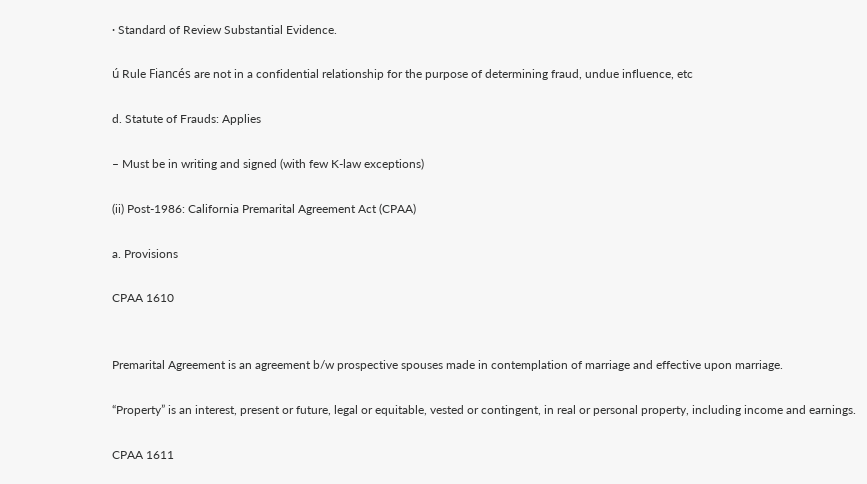· Standard of Review Substantial Evidence.

ú Rule Fiancés are not in a confidential relationship for the purpose of determining fraud, undue influence, etc

d. Statute of Frauds: Applies

– Must be in writing and signed (with few K-law exceptions)

(ii) Post-1986: California Premarital Agreement Act (CPAA)

a. Provisions

CPAA 1610


Premarital Agreement is an agreement b/w prospective spouses made in contemplation of marriage and effective upon marriage.

“Property” is an interest, present or future, legal or equitable, vested or contingent, in real or personal property, including income and earnings.

CPAA 1611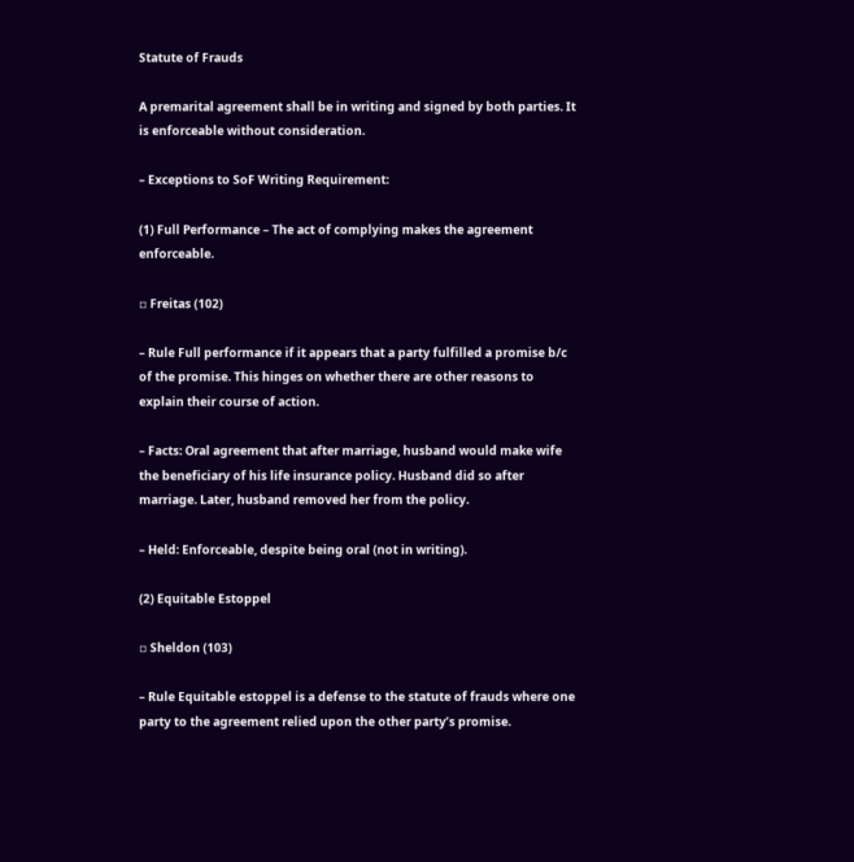Statute of Frauds

A premarital agreement shall be in writing and signed by both parties. It is enforceable without consideration.

– Exceptions to SoF Writing Requirement:

(1) Full Performance – The act of complying makes the agreement enforceable.

▫ Freitas (102)

– Rule Full performance if it appears that a party fulfilled a promise b/c of the promise. This hinges on whether there are other reasons to explain their course of action.

– Facts: Oral agreement that after marriage, husband would make wife the beneficiary of his life insurance policy. Husband did so after marriage. Later, husband removed her from the policy.

– Held: Enforceable, despite being oral (not in writing).

(2) Equitable Estoppel

▫ Sheldon (103)

– Rule Equitable estoppel is a defense to the statute of frauds where one party to the agreement relied upon the other party’s promise.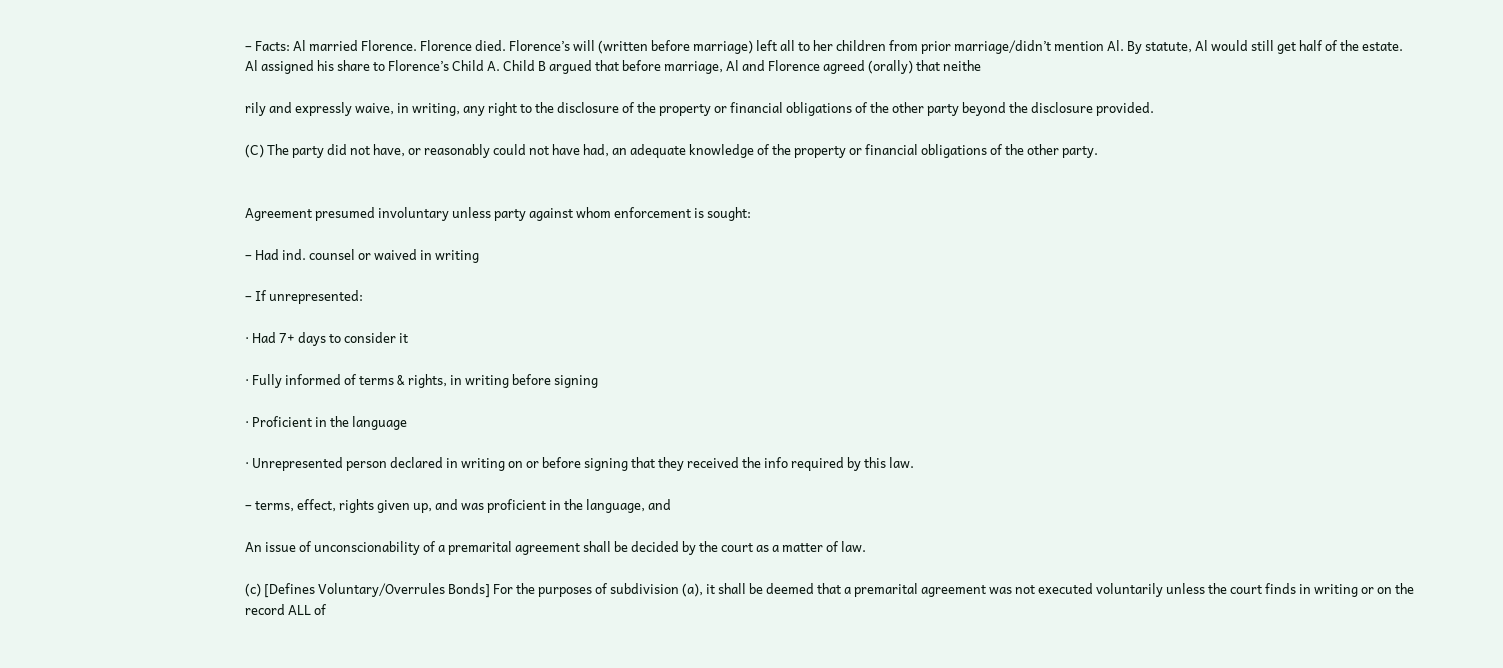– Facts: Al married Florence. Florence died. Florence’s will (written before marriage) left all to her children from prior marriage/didn’t mention Al. By statute, Al would still get half of the estate. Al assigned his share to Florence’s Child A. Child B argued that before marriage, Al and Florence agreed (orally) that neithe

rily and expressly waive, in writing, any right to the disclosure of the property or financial obligations of the other party beyond the disclosure provided.

(C) The party did not have, or reasonably could not have had, an adequate knowledge of the property or financial obligations of the other party.


Agreement presumed involuntary unless party against whom enforcement is sought:

– Had ind. counsel or waived in writing

– If unrepresented:

· Had 7+ days to consider it

· Fully informed of terms & rights, in writing before signing

· Proficient in the language

· Unrepresented person declared in writing on or before signing that they received the info required by this law.

– terms, effect, rights given up, and was proficient in the language, and

An issue of unconscionability of a premarital agreement shall be decided by the court as a matter of law.

(c) [Defines Voluntary/Overrules Bonds] For the purposes of subdivision (a), it shall be deemed that a premarital agreement was not executed voluntarily unless the court finds in writing or on the record ALL of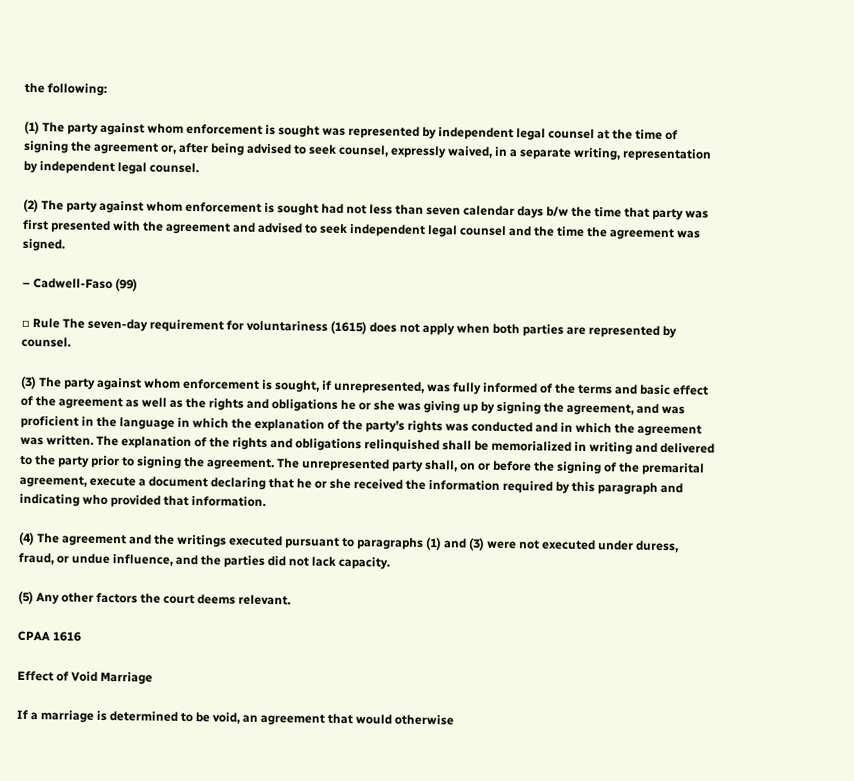the following:

(1) The party against whom enforcement is sought was represented by independent legal counsel at the time of signing the agreement or, after being advised to seek counsel, expressly waived, in a separate writing, representation by independent legal counsel.

(2) The party against whom enforcement is sought had not less than seven calendar days b/w the time that party was first presented with the agreement and advised to seek independent legal counsel and the time the agreement was signed.

– Cadwell-Faso (99)

▫ Rule The seven-day requirement for voluntariness (1615) does not apply when both parties are represented by counsel.

(3) The party against whom enforcement is sought, if unrepresented, was fully informed of the terms and basic effect of the agreement as well as the rights and obligations he or she was giving up by signing the agreement, and was proficient in the language in which the explanation of the party’s rights was conducted and in which the agreement was written. The explanation of the rights and obligations relinquished shall be memorialized in writing and delivered to the party prior to signing the agreement. The unrepresented party shall, on or before the signing of the premarital agreement, execute a document declaring that he or she received the information required by this paragraph and indicating who provided that information.

(4) The agreement and the writings executed pursuant to paragraphs (1) and (3) were not executed under duress, fraud, or undue influence, and the parties did not lack capacity.

(5) Any other factors the court deems relevant.

CPAA 1616

Effect of Void Marriage

If a marriage is determined to be void, an agreement that would otherwise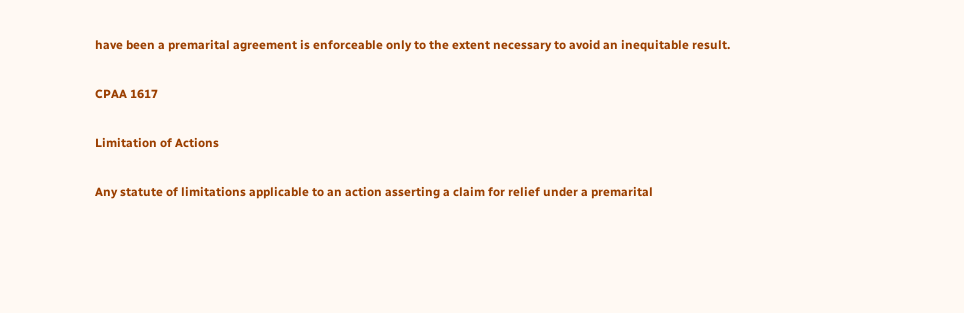have been a premarital agreement is enforceable only to the extent necessary to avoid an inequitable result.

CPAA 1617

Limitation of Actions

Any statute of limitations applicable to an action asserting a claim for relief under a premarital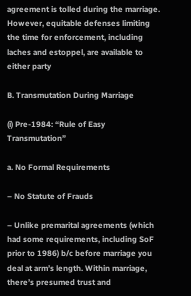agreement is tolled during the marriage. However, equitable defenses limiting the time for enforcement, including laches and estoppel, are available to either party

B. Transmutation During Marriage

(i) Pre-1984: “Rule of Easy Transmutation”

a. No Formal Requirements

– No Statute of Frauds

– Unlike premarital agreements (which had some requirements, including SoF prior to 1986) b/c before marriage you deal at arm’s length. Within marriage, there’s presumed trust and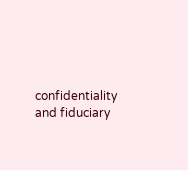confidentiality and fiduciary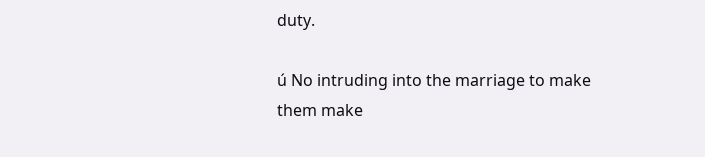duty.

ú No intruding into the marriage to make them make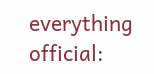everything official: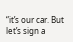“it’s our car. But let’s sign a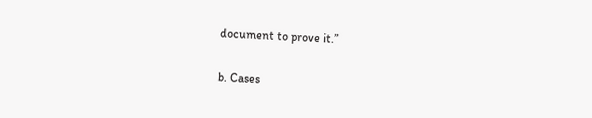document to prove it.”

b. Cases